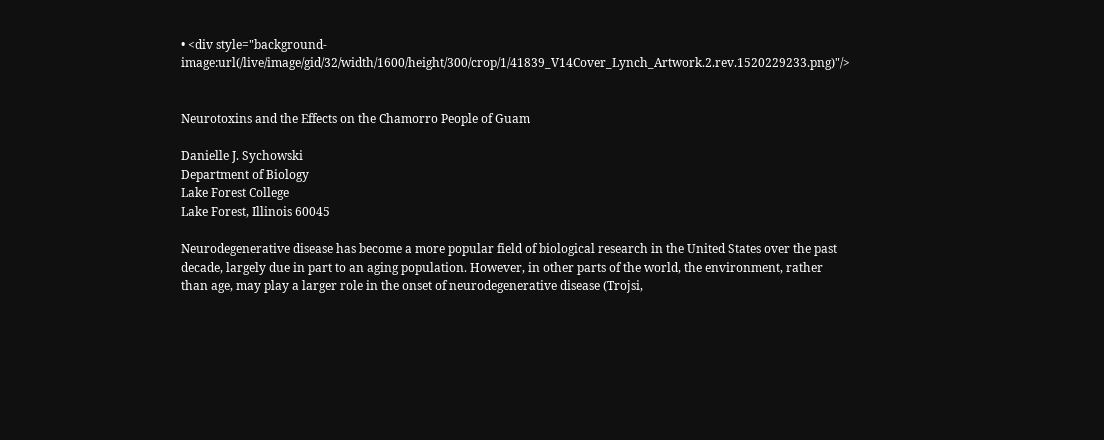• <div style="background-image:url(/live/image/gid/32/width/1600/height/300/crop/1/41839_V14Cover_Lynch_Artwork.2.rev.1520229233.png)"/>


Neurotoxins and the Effects on the Chamorro People of Guam

Danielle J. Sychowski
Department of Biology
Lake Forest College
Lake Forest, Illinois 60045

Neurodegenerative disease has become a more popular field of biological research in the United States over the past decade, largely due in part to an aging population. However, in other parts of the world, the environment, rather than age, may play a larger role in the onset of neurodegenerative disease (Trojsi,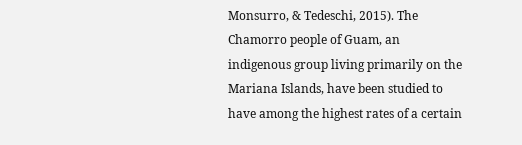Monsurro, & Tedeschi, 2015). The Chamorro people of Guam, an indigenous group living primarily on the Mariana Islands, have been studied to have among the highest rates of a certain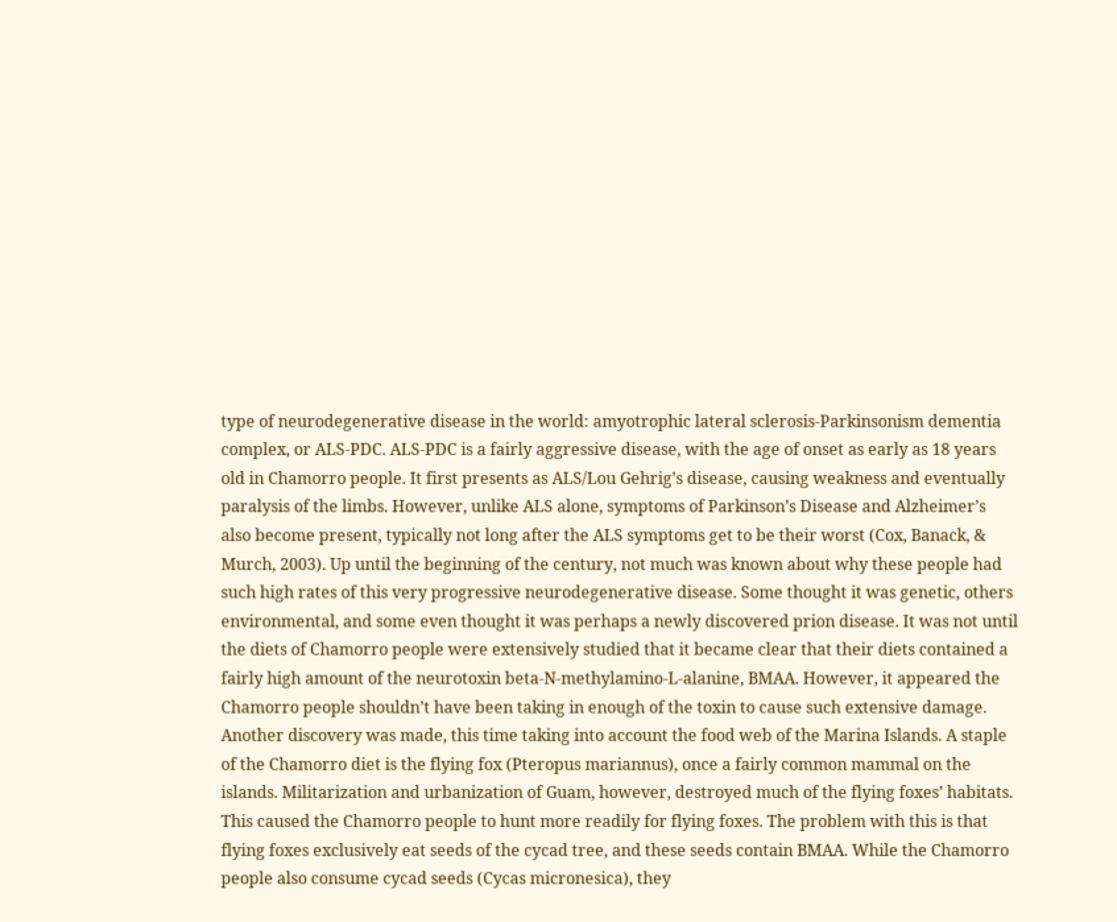type of neurodegenerative disease in the world: amyotrophic lateral sclerosis-Parkinsonism dementia complex, or ALS-PDC. ALS-PDC is a fairly aggressive disease, with the age of onset as early as 18 years old in Chamorro people. It first presents as ALS/Lou Gehrig’s disease, causing weakness and eventually paralysis of the limbs. However, unlike ALS alone, symptoms of Parkinson’s Disease and Alzheimer’s also become present, typically not long after the ALS symptoms get to be their worst (Cox, Banack, & Murch, 2003). Up until the beginning of the century, not much was known about why these people had such high rates of this very progressive neurodegenerative disease. Some thought it was genetic, others environmental, and some even thought it was perhaps a newly discovered prion disease. It was not until the diets of Chamorro people were extensively studied that it became clear that their diets contained a fairly high amount of the neurotoxin beta-N-methylamino-L-alanine, BMAA. However, it appeared the Chamorro people shouldn’t have been taking in enough of the toxin to cause such extensive damage. Another discovery was made, this time taking into account the food web of the Marina Islands. A staple of the Chamorro diet is the flying fox (Pteropus mariannus), once a fairly common mammal on the islands. Militarization and urbanization of Guam, however, destroyed much of the flying foxes’ habitats. This caused the Chamorro people to hunt more readily for flying foxes. The problem with this is that flying foxes exclusively eat seeds of the cycad tree, and these seeds contain BMAA. While the Chamorro people also consume cycad seeds (Cycas micronesica), they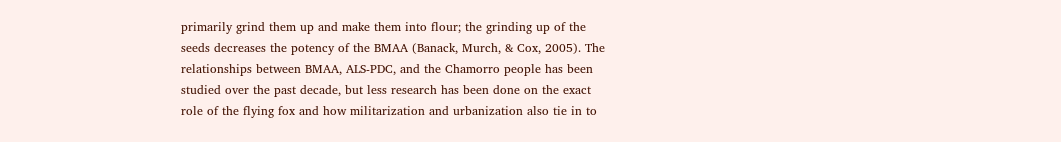primarily grind them up and make them into flour; the grinding up of the seeds decreases the potency of the BMAA (Banack, Murch, & Cox, 2005). The relationships between BMAA, ALS-PDC, and the Chamorro people has been studied over the past decade, but less research has been done on the exact role of the flying fox and how militarization and urbanization also tie in to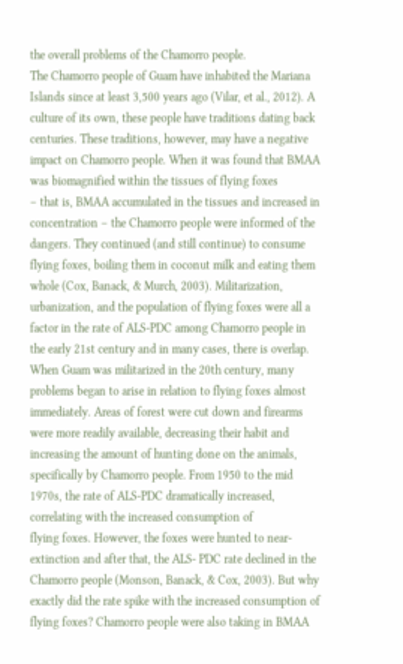the overall problems of the Chamorro people.
The Chamorro people of Guam have inhabited the Mariana Islands since at least 3,500 years ago (Vilar, et al., 2012). A culture of its own, these people have traditions dating back centuries. These traditions, however, may have a negative impact on Chamorro people. When it was found that BMAA was biomagnified within the tissues of flying foxes
– that is, BMAA accumulated in the tissues and increased in concentration – the Chamorro people were informed of the dangers. They continued (and still continue) to consume flying foxes, boiling them in coconut milk and eating them whole (Cox, Banack, & Murch, 2003). Militarization, urbanization, and the population of flying foxes were all a factor in the rate of ALS-PDC among Chamorro people in the early 21st century and in many cases, there is overlap.
When Guam was militarized in the 20th century, many problems began to arise in relation to flying foxes almost immediately. Areas of forest were cut down and firearms were more readily available, decreasing their habit and increasing the amount of hunting done on the animals, specifically by Chamorro people. From 1950 to the mid 1970s, the rate of ALS-PDC dramatically increased, correlating with the increased consumption of
flying foxes. However, the foxes were hunted to near-extinction and after that, the ALS- PDC rate declined in the Chamorro people (Monson, Banack, & Cox, 2003). But why exactly did the rate spike with the increased consumption of flying foxes? Chamorro people were also taking in BMAA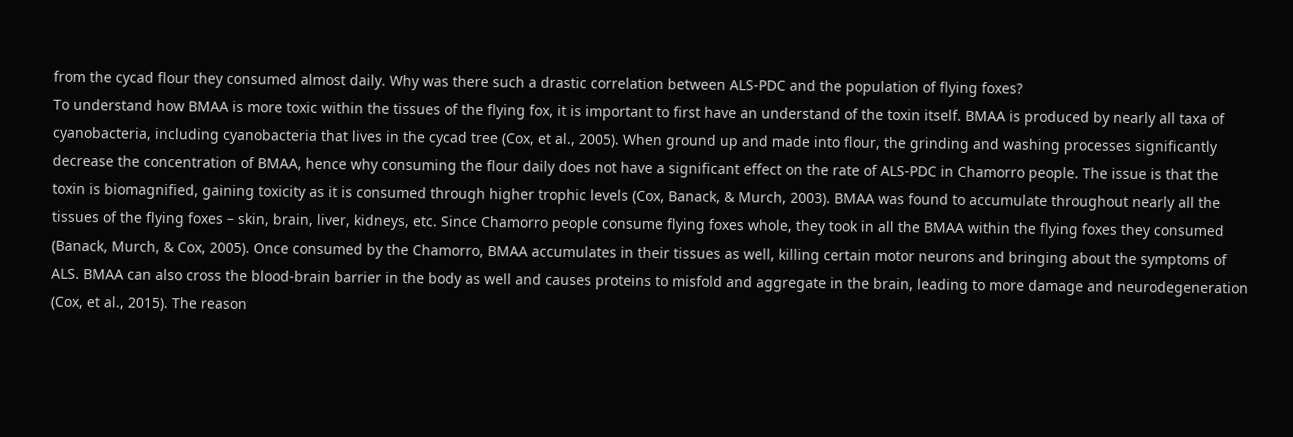from the cycad flour they consumed almost daily. Why was there such a drastic correlation between ALS-PDC and the population of flying foxes?
To understand how BMAA is more toxic within the tissues of the flying fox, it is important to first have an understand of the toxin itself. BMAA is produced by nearly all taxa of cyanobacteria, including cyanobacteria that lives in the cycad tree (Cox, et al., 2005). When ground up and made into flour, the grinding and washing processes significantly decrease the concentration of BMAA, hence why consuming the flour daily does not have a significant effect on the rate of ALS-PDC in Chamorro people. The issue is that the toxin is biomagnified, gaining toxicity as it is consumed through higher trophic levels (Cox, Banack, & Murch, 2003). BMAA was found to accumulate throughout nearly all the tissues of the flying foxes – skin, brain, liver, kidneys, etc. Since Chamorro people consume flying foxes whole, they took in all the BMAA within the flying foxes they consumed (Banack, Murch, & Cox, 2005). Once consumed by the Chamorro, BMAA accumulates in their tissues as well, killing certain motor neurons and bringing about the symptoms of ALS. BMAA can also cross the blood-brain barrier in the body as well and causes proteins to misfold and aggregate in the brain, leading to more damage and neurodegeneration (Cox, et al., 2015). The reason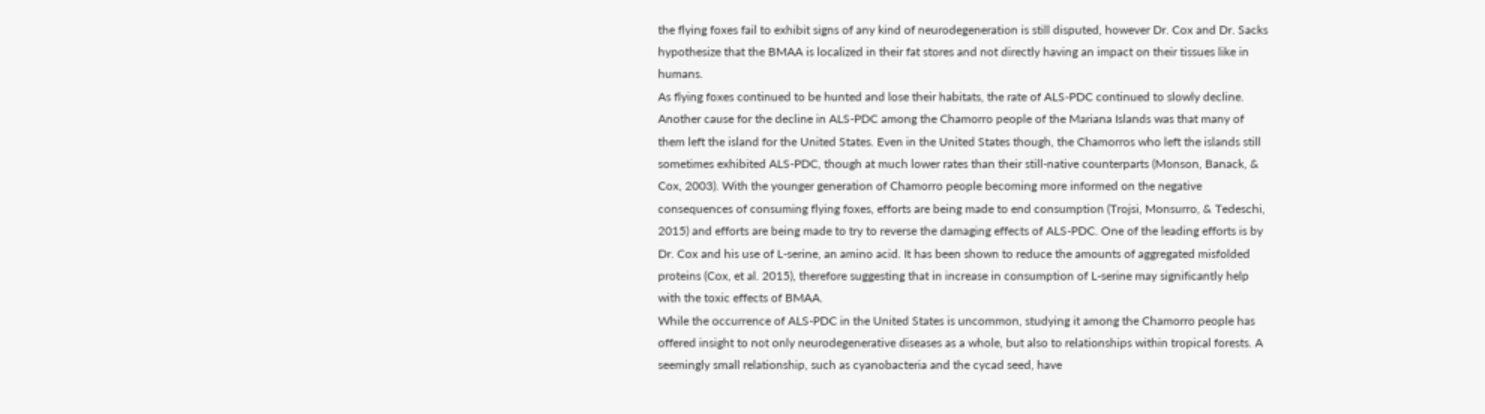the flying foxes fail to exhibit signs of any kind of neurodegeneration is still disputed, however Dr. Cox and Dr. Sacks hypothesize that the BMAA is localized in their fat stores and not directly having an impact on their tissues like in humans.
As flying foxes continued to be hunted and lose their habitats, the rate of ALS-PDC continued to slowly decline. Another cause for the decline in ALS-PDC among the Chamorro people of the Mariana Islands was that many of them left the island for the United States. Even in the United States though, the Chamorros who left the islands still sometimes exhibited ALS-PDC, though at much lower rates than their still-native counterparts (Monson, Banack, & Cox, 2003). With the younger generation of Chamorro people becoming more informed on the negative consequences of consuming flying foxes, efforts are being made to end consumption (Trojsi, Monsurro, & Tedeschi, 2015) and efforts are being made to try to reverse the damaging effects of ALS-PDC. One of the leading efforts is by Dr. Cox and his use of L-serine, an amino acid. It has been shown to reduce the amounts of aggregated misfolded proteins (Cox, et al. 2015), therefore suggesting that in increase in consumption of L-serine may significantly help with the toxic effects of BMAA.
While the occurrence of ALS-PDC in the United States is uncommon, studying it among the Chamorro people has offered insight to not only neurodegenerative diseases as a whole, but also to relationships within tropical forests. A seemingly small relationship, such as cyanobacteria and the cycad seed, have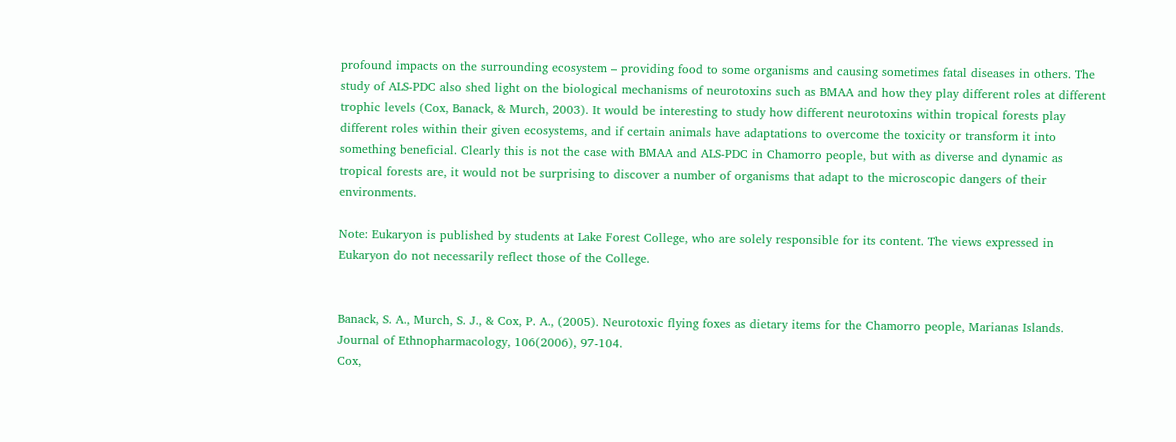profound impacts on the surrounding ecosystem – providing food to some organisms and causing sometimes fatal diseases in others. The study of ALS-PDC also shed light on the biological mechanisms of neurotoxins such as BMAA and how they play different roles at different trophic levels (Cox, Banack, & Murch, 2003). It would be interesting to study how different neurotoxins within tropical forests play different roles within their given ecosystems, and if certain animals have adaptations to overcome the toxicity or transform it into something beneficial. Clearly this is not the case with BMAA and ALS-PDC in Chamorro people, but with as diverse and dynamic as tropical forests are, it would not be surprising to discover a number of organisms that adapt to the microscopic dangers of their environments.

Note: Eukaryon is published by students at Lake Forest College, who are solely responsible for its content. The views expressed in Eukaryon do not necessarily reflect those of the College.


Banack, S. A., Murch, S. J., & Cox, P. A., (2005). Neurotoxic flying foxes as dietary items for the Chamorro people, Marianas Islands. Journal of Ethnopharmacology, 106(2006), 97-104.
Cox,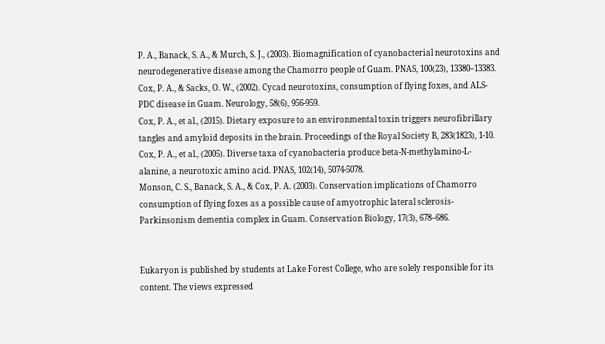P. A., Banack, S. A., & Murch, S. J., (2003). Biomagnification of cyanobacterial neurotoxins and neurodegenerative disease among the Chamorro people of Guam. PNAS, 100(23), 13380–13383.
Cox, P. A., & Sacks, O. W., (2002). Cycad neurotoxins, consumption of flying foxes, and ALS-PDC disease in Guam. Neurology, 58(6), 956-959.
Cox, P. A., et al., (2015). Dietary exposure to an environmental toxin triggers neurofibrillary tangles and amyloid deposits in the brain. Proceedings of the Royal Society B, 283(1823), 1-10.
Cox, P. A., et al., (2005). Diverse taxa of cyanobacteria produce beta-N-methylamino-L- alanine, a neurotoxic amino acid. PNAS, 102(14), 5074-5078.
Monson, C. S., Banack, S. A., & Cox, P. A. (2003). Conservation implications of Chamorro consumption of flying foxes as a possible cause of amyotrophic lateral sclerosis-Parkinsonism dementia complex in Guam. Conservation Biology, 17(3), 678–686.


Eukaryon is published by students at Lake Forest College, who are solely responsible for its content. The views expressed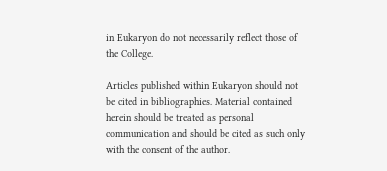in Eukaryon do not necessarily reflect those of the College.

Articles published within Eukaryon should not be cited in bibliographies. Material contained herein should be treated as personal communication and should be cited as such only with the consent of the author.